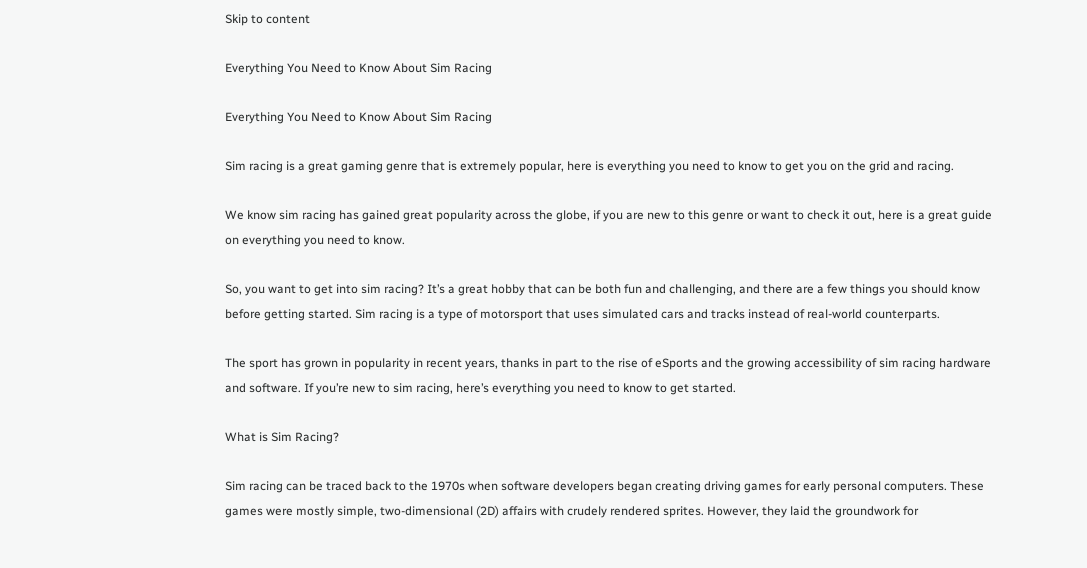Skip to content

Everything You Need to Know About Sim Racing

Everything You Need to Know About Sim Racing

Sim racing is a great gaming genre that is extremely popular, here is everything you need to know to get you on the grid and racing.

We know sim racing has gained great popularity across the globe, if you are new to this genre or want to check it out, here is a great guide on everything you need to know.

So, you want to get into sim racing? It’s a great hobby that can be both fun and challenging, and there are a few things you should know before getting started. Sim racing is a type of motorsport that uses simulated cars and tracks instead of real-world counterparts.

The sport has grown in popularity in recent years, thanks in part to the rise of eSports and the growing accessibility of sim racing hardware and software. If you’re new to sim racing, here’s everything you need to know to get started.

What is Sim Racing?

Sim racing can be traced back to the 1970s when software developers began creating driving games for early personal computers. These games were mostly simple, two-dimensional (2D) affairs with crudely rendered sprites. However, they laid the groundwork for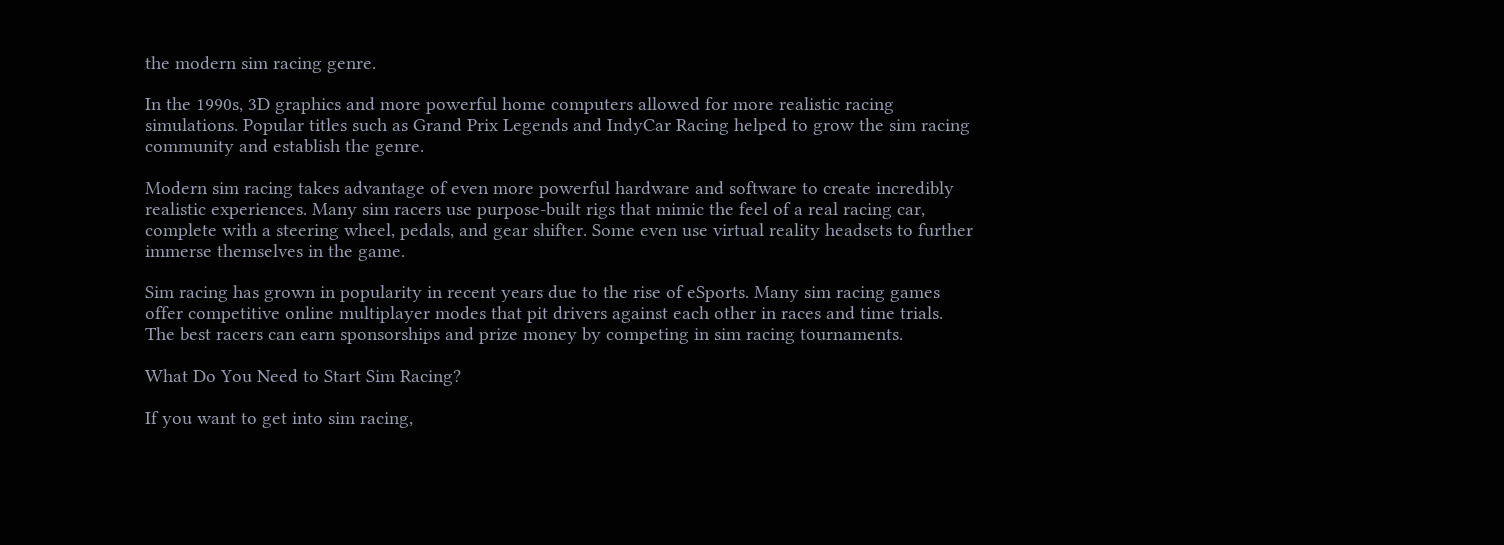the modern sim racing genre.

In the 1990s, 3D graphics and more powerful home computers allowed for more realistic racing simulations. Popular titles such as Grand Prix Legends and IndyCar Racing helped to grow the sim racing community and establish the genre.

Modern sim racing takes advantage of even more powerful hardware and software to create incredibly realistic experiences. Many sim racers use purpose-built rigs that mimic the feel of a real racing car, complete with a steering wheel, pedals, and gear shifter. Some even use virtual reality headsets to further immerse themselves in the game.

Sim racing has grown in popularity in recent years due to the rise of eSports. Many sim racing games offer competitive online multiplayer modes that pit drivers against each other in races and time trials. The best racers can earn sponsorships and prize money by competing in sim racing tournaments.

What Do You Need to Start Sim Racing?

If you want to get into sim racing,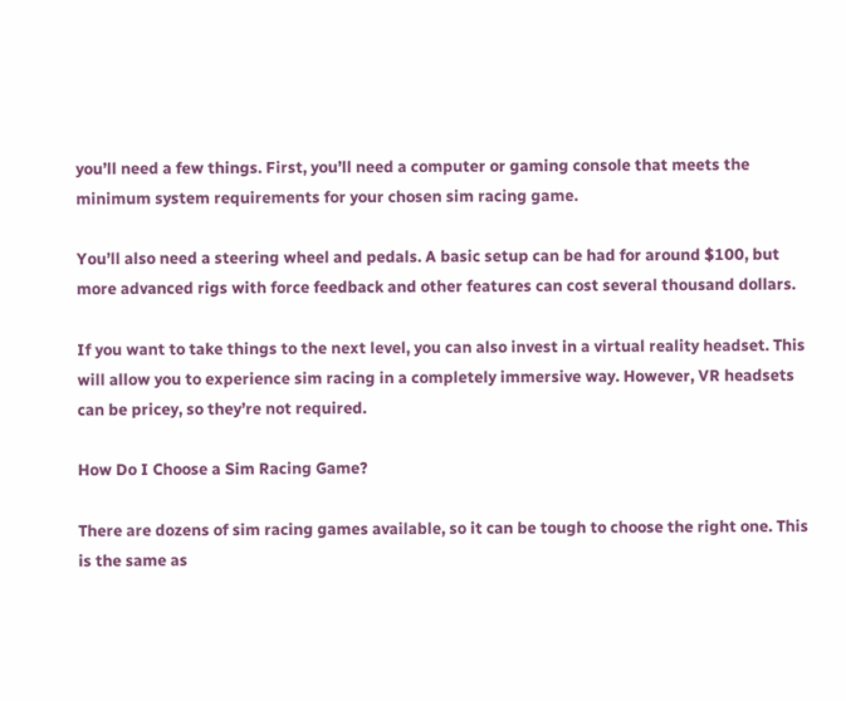you’ll need a few things. First, you’ll need a computer or gaming console that meets the minimum system requirements for your chosen sim racing game.

You’ll also need a steering wheel and pedals. A basic setup can be had for around $100, but more advanced rigs with force feedback and other features can cost several thousand dollars.

If you want to take things to the next level, you can also invest in a virtual reality headset. This will allow you to experience sim racing in a completely immersive way. However, VR headsets can be pricey, so they’re not required.

How Do I Choose a Sim Racing Game?

There are dozens of sim racing games available, so it can be tough to choose the right one. This is the same as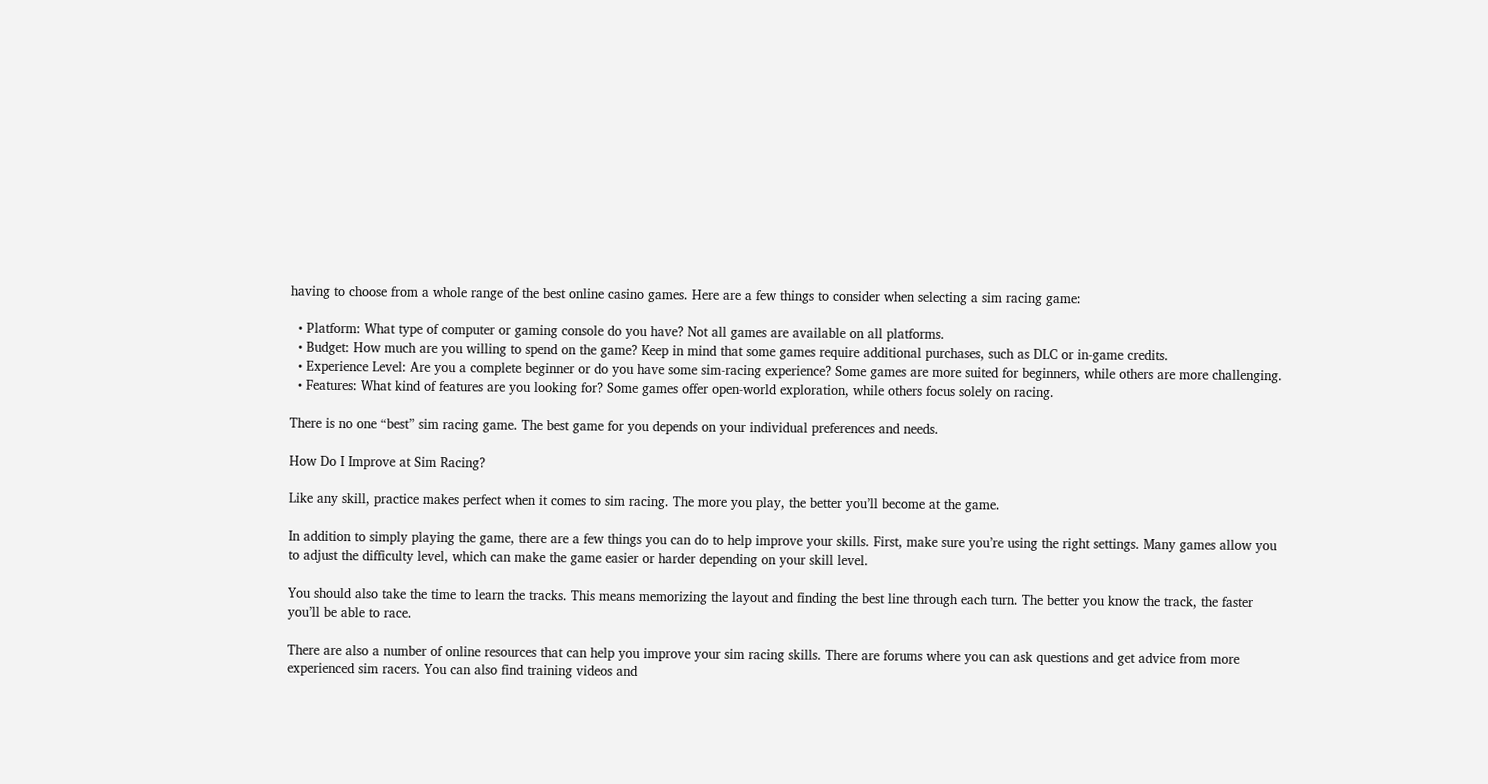having to choose from a whole range of the best online casino games. Here are a few things to consider when selecting a sim racing game:

  • Platform: What type of computer or gaming console do you have? Not all games are available on all platforms.
  • Budget: How much are you willing to spend on the game? Keep in mind that some games require additional purchases, such as DLC or in-game credits.
  • Experience Level: Are you a complete beginner or do you have some sim-racing experience? Some games are more suited for beginners, while others are more challenging.
  • Features: What kind of features are you looking for? Some games offer open-world exploration, while others focus solely on racing.

There is no one “best” sim racing game. The best game for you depends on your individual preferences and needs.

How Do I Improve at Sim Racing?

Like any skill, practice makes perfect when it comes to sim racing. The more you play, the better you’ll become at the game.

In addition to simply playing the game, there are a few things you can do to help improve your skills. First, make sure you’re using the right settings. Many games allow you to adjust the difficulty level, which can make the game easier or harder depending on your skill level.

You should also take the time to learn the tracks. This means memorizing the layout and finding the best line through each turn. The better you know the track, the faster you’ll be able to race.

There are also a number of online resources that can help you improve your sim racing skills. There are forums where you can ask questions and get advice from more experienced sim racers. You can also find training videos and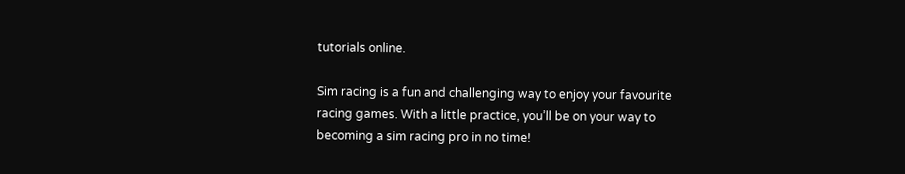tutorials online.

Sim racing is a fun and challenging way to enjoy your favourite racing games. With a little practice, you’ll be on your way to becoming a sim racing pro in no time!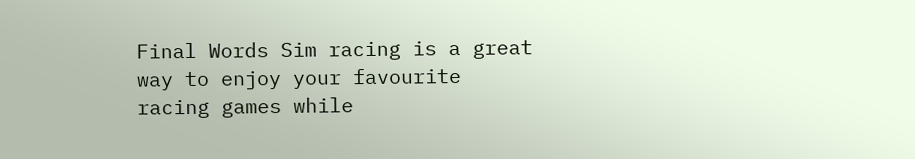Final Words Sim racing is a great way to enjoy your favourite racing games while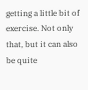getting a little bit of exercise. Not only that, but it can also be quite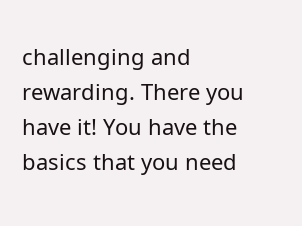challenging and rewarding. There you have it! You have the basics that you need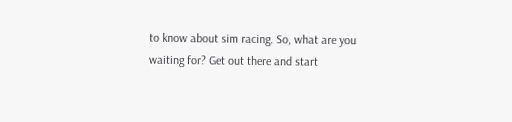to know about sim racing. So, what are you waiting for? Get out there and start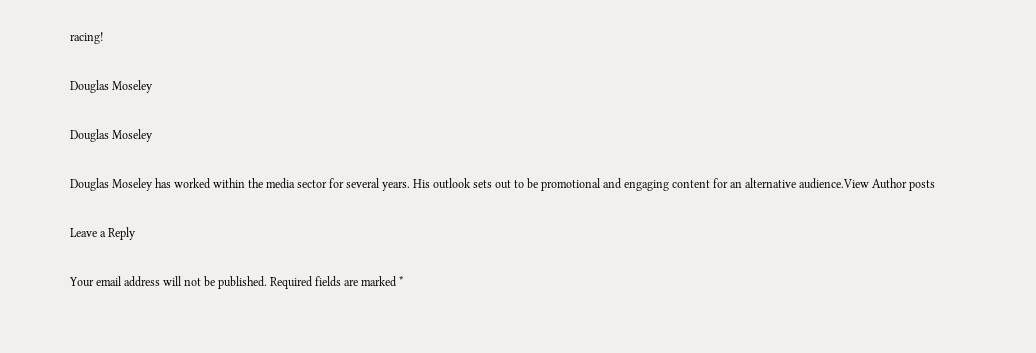racing!

Douglas Moseley

Douglas Moseley

Douglas Moseley has worked within the media sector for several years. His outlook sets out to be promotional and engaging content for an alternative audience.View Author posts

Leave a Reply

Your email address will not be published. Required fields are marked *